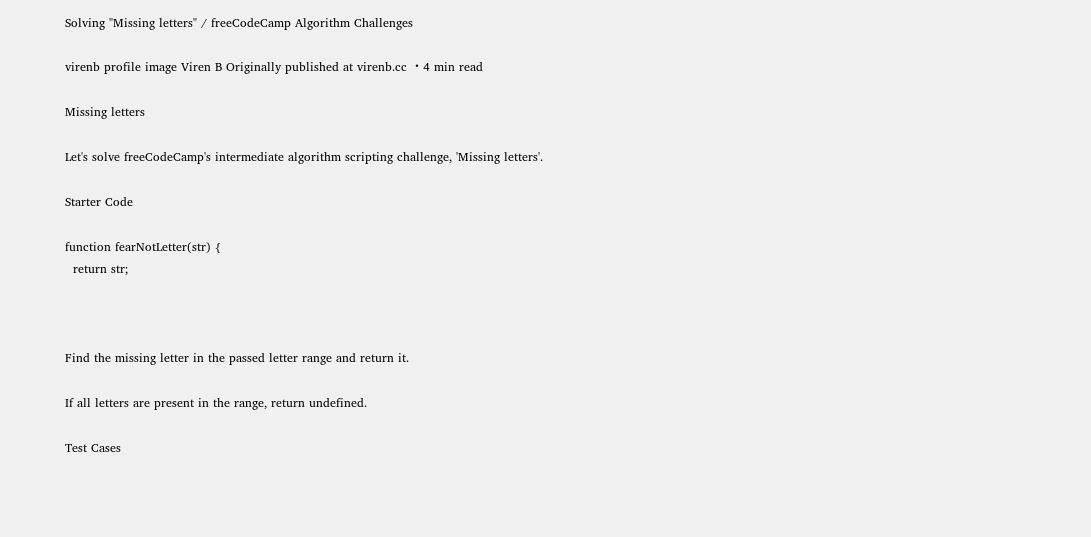Solving "Missing letters" / freeCodeCamp Algorithm Challenges

virenb profile image Viren B Originally published at virenb.cc ・4 min read

Missing letters

Let's solve freeCodeCamp's intermediate algorithm scripting challenge, 'Missing letters'.

Starter Code

function fearNotLetter(str) {
  return str;



Find the missing letter in the passed letter range and return it.

If all letters are present in the range, return undefined.

Test Cases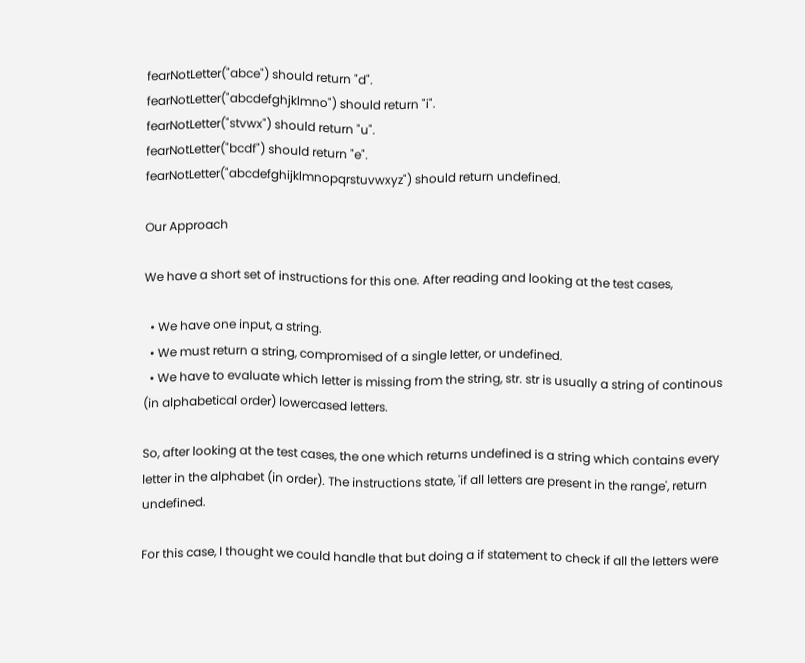fearNotLetter("abce") should return "d".
fearNotLetter("abcdefghjklmno") should return "i".
fearNotLetter("stvwx") should return "u".
fearNotLetter("bcdf") should return "e".
fearNotLetter("abcdefghijklmnopqrstuvwxyz") should return undefined.

Our Approach

We have a short set of instructions for this one. After reading and looking at the test cases,

  • We have one input, a string.
  • We must return a string, compromised of a single letter, or undefined.
  • We have to evaluate which letter is missing from the string, str. str is usually a string of continous (in alphabetical order) lowercased letters.

So, after looking at the test cases, the one which returns undefined is a string which contains every letter in the alphabet (in order). The instructions state, 'if all letters are present in the range', return undefined.

For this case, I thought we could handle that but doing a if statement to check if all the letters were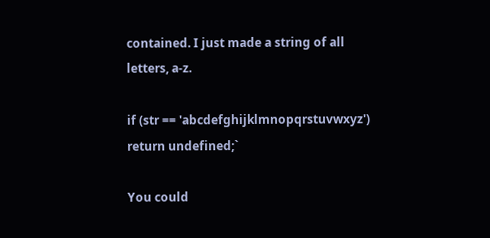contained. I just made a string of all letters, a-z.

if (str == 'abcdefghijklmnopqrstuvwxyz') return undefined;`

You could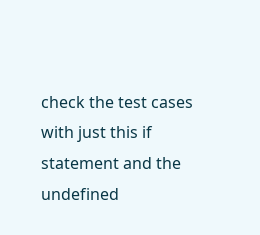check the test cases with just this if statement and the undefined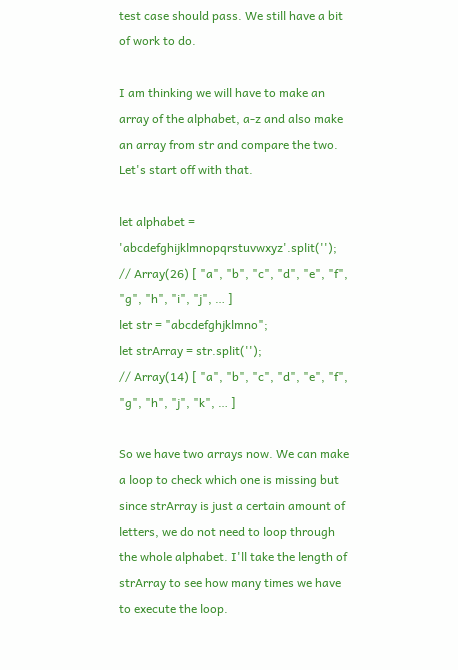test case should pass. We still have a bit of work to do.

I am thinking we will have to make an array of the alphabet, a-z and also make an array from str and compare the two. Let's start off with that.

let alphabet = 'abcdefghijklmnopqrstuvwxyz'.split('');
// Array(26) [ "a", "b", "c", "d", "e", "f", "g", "h", "i", "j", … ]
let str = "abcdefghjklmno";
let strArray = str.split('');
// Array(14) [ "a", "b", "c", "d", "e", "f", "g", "h", "j", "k", … ]

So we have two arrays now. We can make a loop to check which one is missing but since strArray is just a certain amount of letters, we do not need to loop through the whole alphabet. I'll take the length of strArray to see how many times we have to execute the loop.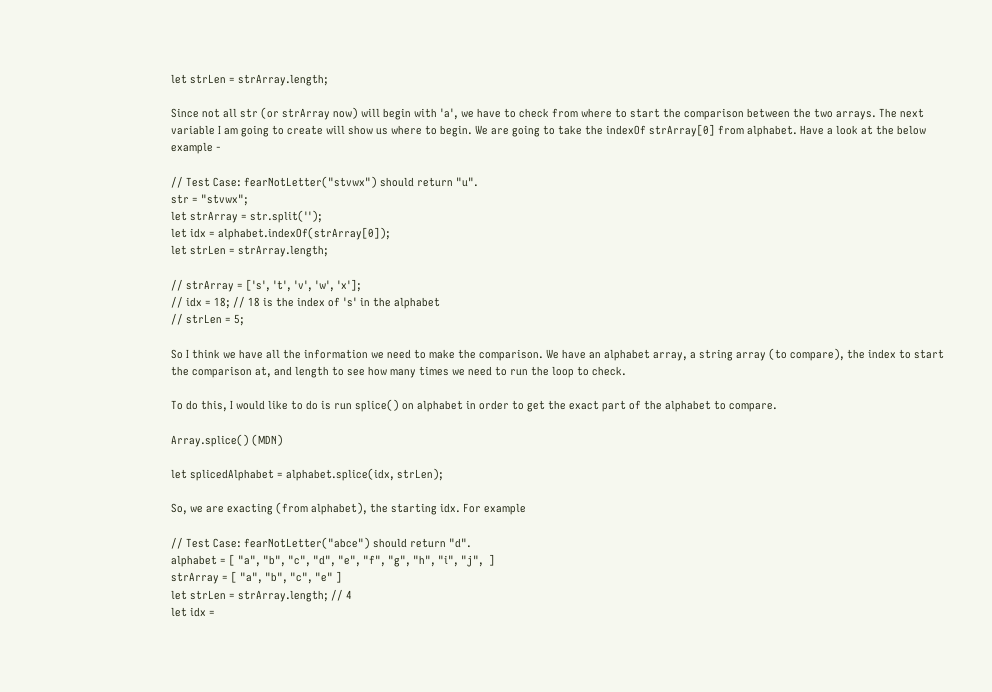let strLen = strArray.length;

Since not all str (or strArray now) will begin with 'a', we have to check from where to start the comparison between the two arrays. The next variable I am going to create will show us where to begin. We are going to take the indexOf strArray[0] from alphabet. Have a look at the below example -

// Test Case: fearNotLetter("stvwx") should return "u".
str = "stvwx";
let strArray = str.split('');
let idx = alphabet.indexOf(strArray[0]);
let strLen = strArray.length;

// strArray = ['s', 't', 'v', 'w', 'x'];
// idx = 18; // 18 is the index of 's' in the alphabet
// strLen = 5;

So I think we have all the information we need to make the comparison. We have an alphabet array, a string array (to compare), the index to start the comparison at, and length to see how many times we need to run the loop to check.

To do this, I would like to do is run splice() on alphabet in order to get the exact part of the alphabet to compare.

Array.splice() (MDN)

let splicedAlphabet = alphabet.splice(idx, strLen);

So, we are exacting (from alphabet), the starting idx. For example

// Test Case: fearNotLetter("abce") should return "d".
alphabet = [ "a", "b", "c", "d", "e", "f", "g", "h", "i", "j",  ]
strArray = [ "a", "b", "c", "e" ]
let strLen = strArray.length; // 4
let idx =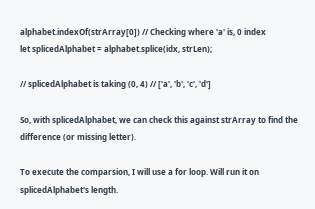alphabet.indexOf(strArray[0]) // Checking where 'a' is, 0 index
let splicedAlphabet = alphabet.splice(idx, strLen);

// splicedAlphabet is taking (0, 4) // ['a', 'b', 'c', 'd']

So, with splicedAlphabet, we can check this against strArray to find the difference (or missing letter).

To execute the comparsion, I will use a for loop. Will run it on splicedAlphabet's length.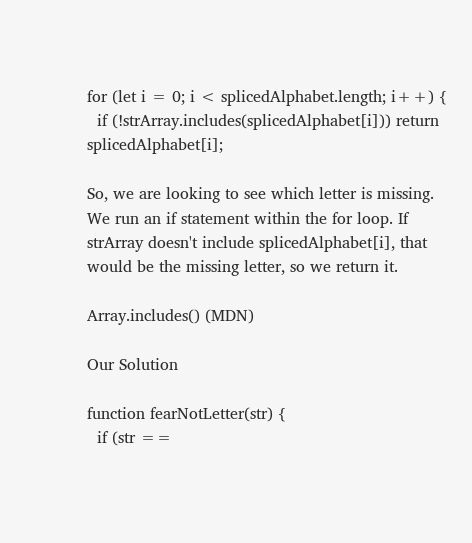for (let i = 0; i < splicedAlphabet.length; i++) {
  if (!strArray.includes(splicedAlphabet[i])) return splicedAlphabet[i];

So, we are looking to see which letter is missing. We run an if statement within the for loop. If strArray doesn't include splicedAlphabet[i], that would be the missing letter, so we return it.

Array.includes() (MDN)

Our Solution

function fearNotLetter(str) {
  if (str ==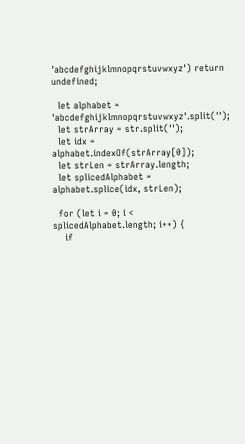'abcdefghijklmnopqrstuvwxyz') return undefined;

  let alphabet = 'abcdefghijklmnopqrstuvwxyz'.split('');
  let strArray = str.split('');
  let idx = alphabet.indexOf(strArray[0]);
  let strLen = strArray.length;
  let splicedAlphabet = alphabet.splice(idx, strLen);

  for (let i = 0; i < splicedAlphabet.length; i++) {
    if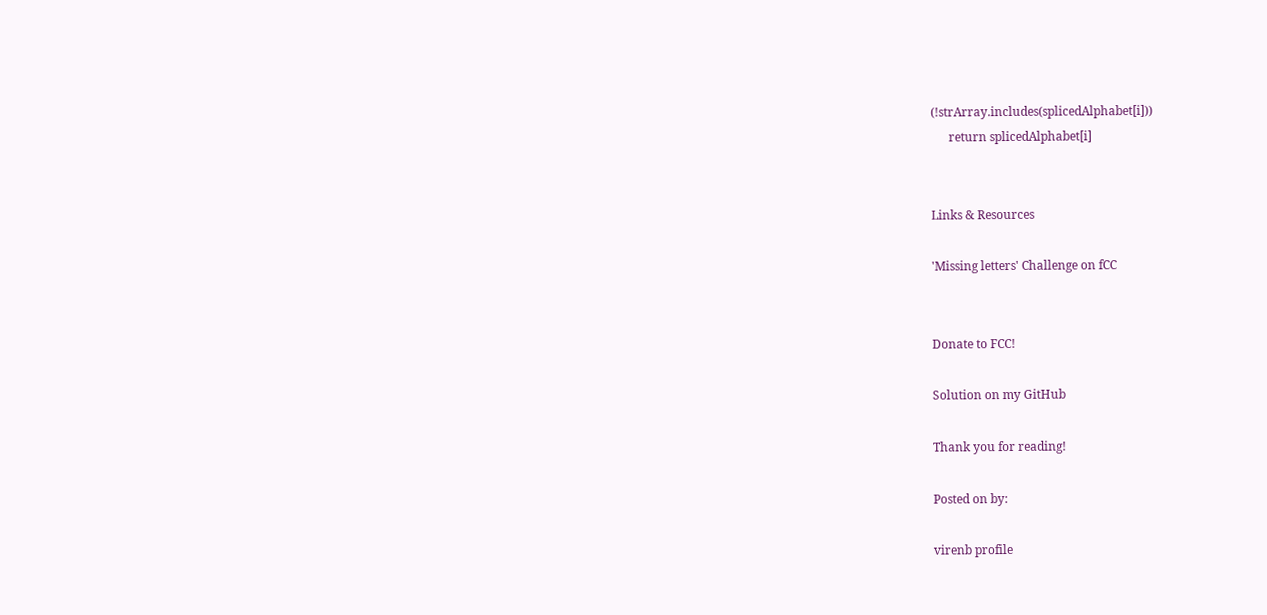(!strArray.includes(splicedAlphabet[i]))
      return splicedAlphabet[i]


Links & Resources

'Missing letters' Challenge on fCC


Donate to FCC!

Solution on my GitHub

Thank you for reading!

Posted on by:

virenb profile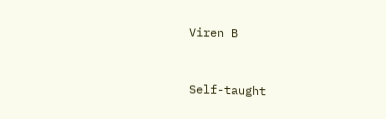Viren B


Self-taught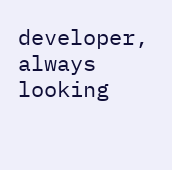developer, always looking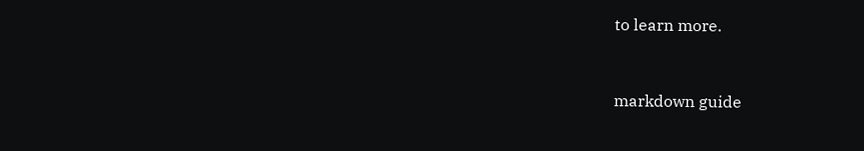to learn more.


markdown guide